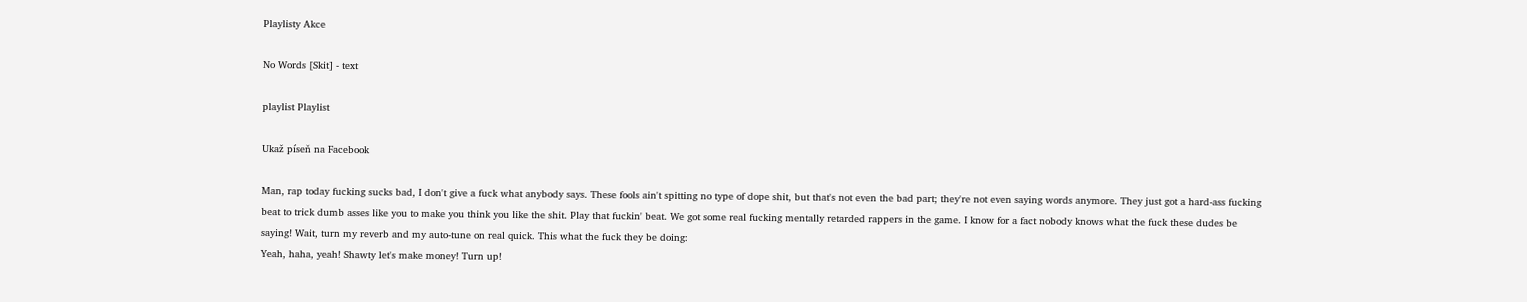Playlisty Akce

No Words [Skit] - text

playlist Playlist

Ukaž píseň na Facebook

Man, rap today fucking sucks bad, I don't give a fuck what anybody says. These fools ain't spitting no type of dope shit, but that's not even the bad part; they're not even saying words anymore. They just got a hard-ass fucking beat to trick dumb asses like you to make you think you like the shit. Play that fuckin' beat. We got some real fucking mentally retarded rappers in the game. I know for a fact nobody knows what the fuck these dudes be saying! Wait, turn my reverb and my auto-tune on real quick. This what the fuck they be doing:
Yeah, haha, yeah! Shawty let's make money! Turn up!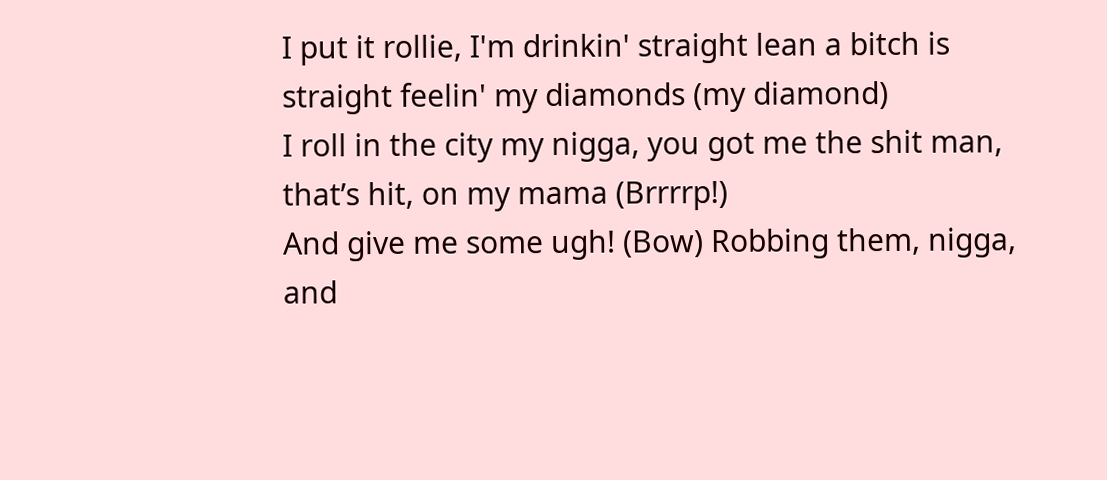I put it rollie, I'm drinkin' straight lean a bitch is straight feelin' my diamonds (my diamond)
I roll in the city my nigga, you got me the shit man, that’s hit, on my mama (Brrrrp!)
And give me some ugh! (Bow) Robbing them, nigga, and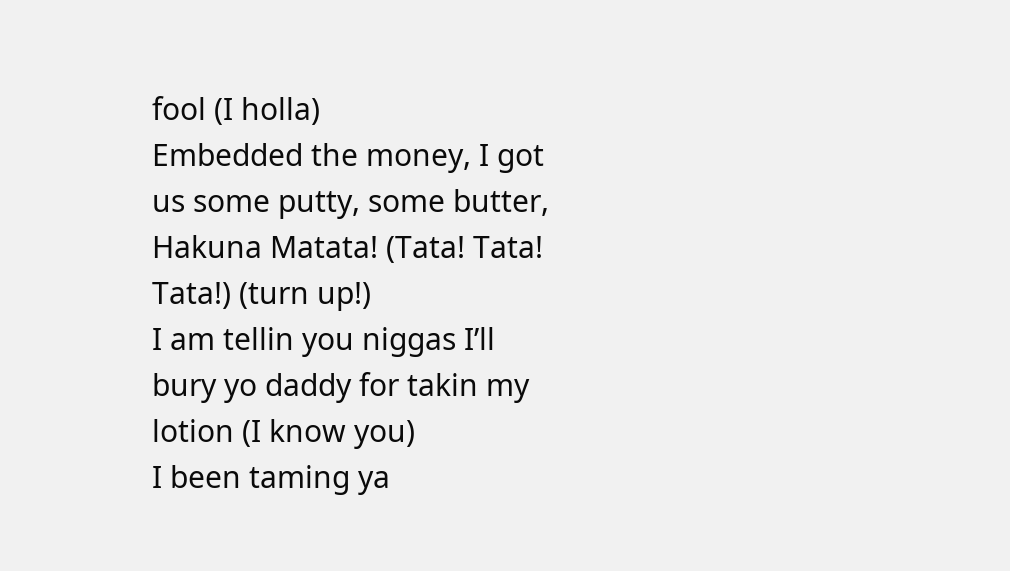fool (I holla)
Embedded the money, I got us some putty, some butter, Hakuna Matata! (Tata! Tata! Tata!) (turn up!)
I am tellin you niggas I’ll bury yo daddy for takin my lotion (I know you)
I been taming ya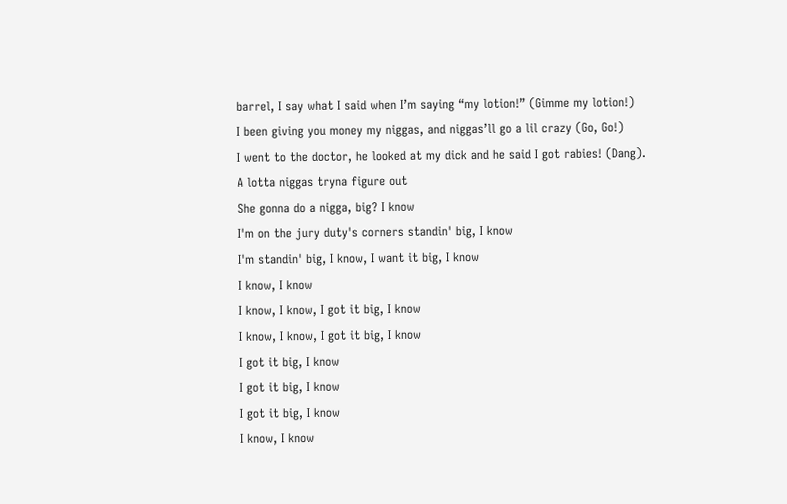barrel, I say what I said when I’m saying “my lotion!” (Gimme my lotion!)
I been giving you money my niggas, and niggas’ll go a lil crazy (Go, Go!)
I went to the doctor, he looked at my dick and he said I got rabies! (Dang).
A lotta niggas tryna figure out
She gonna do a nigga, big? I know
I'm on the jury duty's corners standin' big, I know
I'm standin' big, I know, I want it big, I know
I know, I know
I know, I know, I got it big, I know
I know, I know, I got it big, I know
I got it big, I know
I got it big, I know
I got it big, I know
I know, I know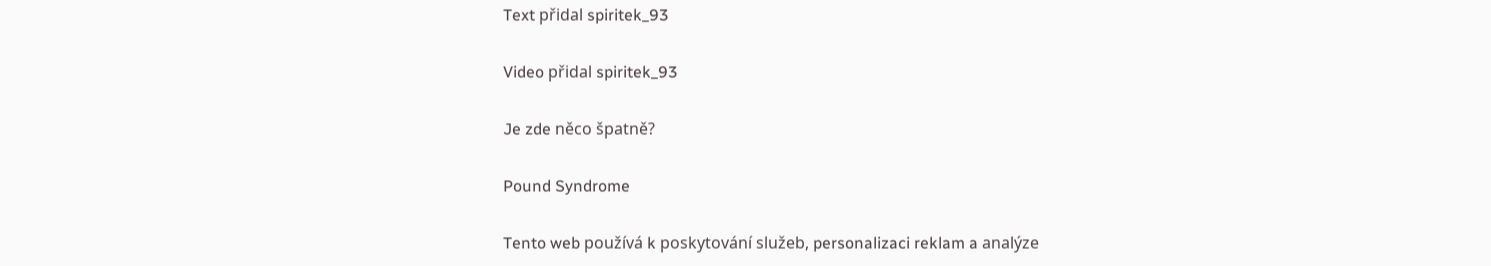Text přidal spiritek_93

Video přidal spiritek_93

Je zde něco špatně?

Pound Syndrome

Tento web používá k poskytování služeb, personalizaci reklam a analýze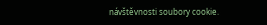návštěvnosti soubory cookie.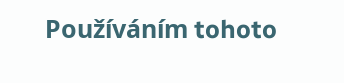Používáním tohoto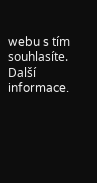webu s tím souhlasíte. Další informace.